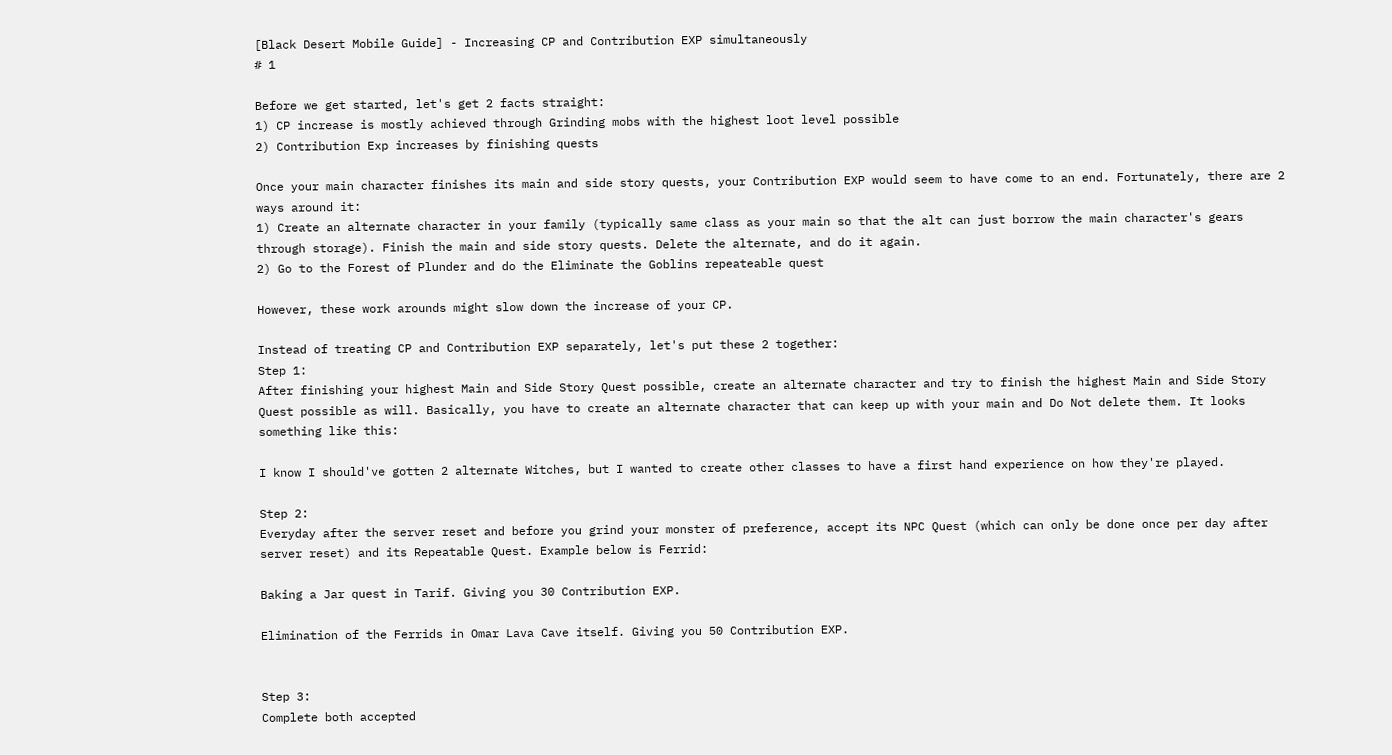[Black Desert Mobile Guide] - Increasing CP and Contribution EXP simultaneously
# 1

Before we get started, let's get 2 facts straight:
1) CP increase is mostly achieved through Grinding mobs with the highest loot level possible
2) Contribution Exp increases by finishing quests

Once your main character finishes its main and side story quests, your Contribution EXP would seem to have come to an end. Fortunately, there are 2 ways around it:
1) Create an alternate character in your family (typically same class as your main so that the alt can just borrow the main character's gears through storage). Finish the main and side story quests. Delete the alternate, and do it again.
2) Go to the Forest of Plunder and do the Eliminate the Goblins repeateable quest

However, these work arounds might slow down the increase of your CP.

Instead of treating CP and Contribution EXP separately, let's put these 2 together:
Step 1:
After finishing your highest Main and Side Story Quest possible, create an alternate character and try to finish the highest Main and Side Story Quest possible as will. Basically, you have to create an alternate character that can keep up with your main and Do Not delete them. It looks something like this:

I know I should've gotten 2 alternate Witches, but I wanted to create other classes to have a first hand experience on how they're played.

Step 2:
Everyday after the server reset and before you grind your monster of preference, accept its NPC Quest (which can only be done once per day after server reset) and its Repeatable Quest. Example below is Ferrid:

Baking a Jar quest in Tarif. Giving you 30 Contribution EXP.

Elimination of the Ferrids in Omar Lava Cave itself. Giving you 50 Contribution EXP.


Step 3:
Complete both accepted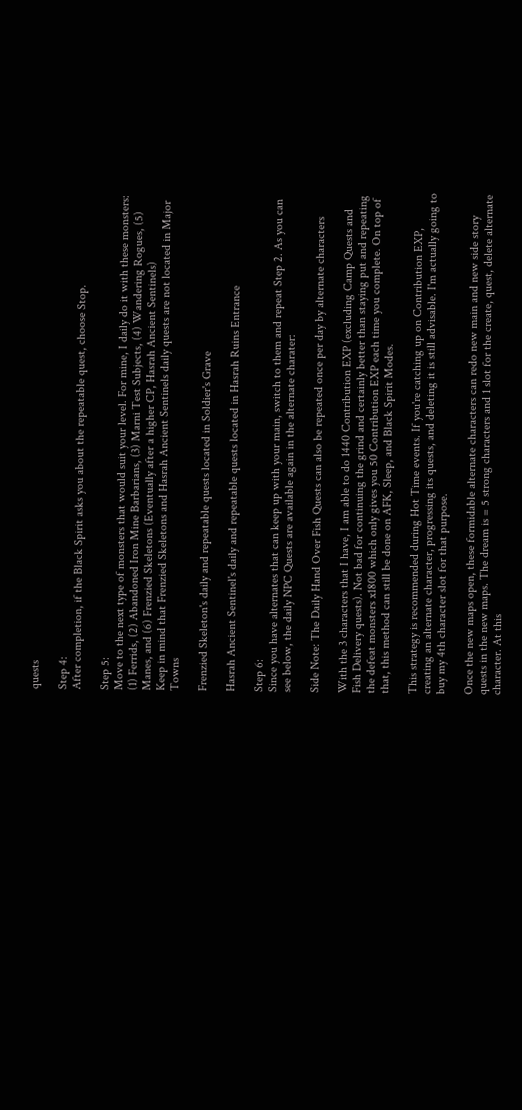quests

Step 4:
After completion, if the Black Spirit asks you about the repeatable quest, choose Stop.

Step 5:
Move to the next type of monsters that would suit your level. For mine, I daily do it with these monsters:
(1) Ferrids, (2) Abandoned Iron Mine Barbarians, (3) Marni Test Subjects, (4) Wandering Rogues, (5) Manes, and (6) Frenzied Skeletons (Eventually after a higher CP, Hasrah Ancient Sentinels)
Keep in mind that Frenzied Skeletons and Hasrah Ancient Sentinels daily quests are not located in Major Towns

Frenzied Skeleton's daily and repeatable quests located in Soldier's Grave

Hasrah Ancient Sentinel's daily and repeatable quests located in Hasrah Ruins Entrance

Step 6:
Since you have alternates that can keep up with your main, switch to them and repeat Step 2. As you can see below, the daily NPC Quests are available again in the alternate charater:

Side Note: The Daily Hand Over Fish Quests can also be repeated once per day by alternate characters

With the 3 characters that I have, I am able to do 1440 Contribution EXP (excluding Camp Quests and Fish Delivery quests). Not bad for continuing the grind and certainly better than staying put and repeating the defeat monsters x1800 which only gives you 50 Contribution EXP each time you complete. On top of that, this method can still be done on AFK, Sleep, and Black Spirit Modes.

This strategy is recommended during Hot Time events. If you're catching up on Contribution EXP, creating an alternate character, progressing its quests, and deleting it is still advisable. I'm actually going to buy my 4th character slot for that purpose.

Once the new maps open, these formidable alternate characters can redo new main and new side story quests in the new maps. The dream is = 5 strong characters and 1 slot for the create, quest, delete alternate character. At this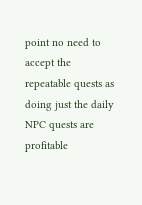point no need to accept the repeatable quests as doing just the daily NPC quests are profitable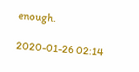enough.

2020-01-26 02:14